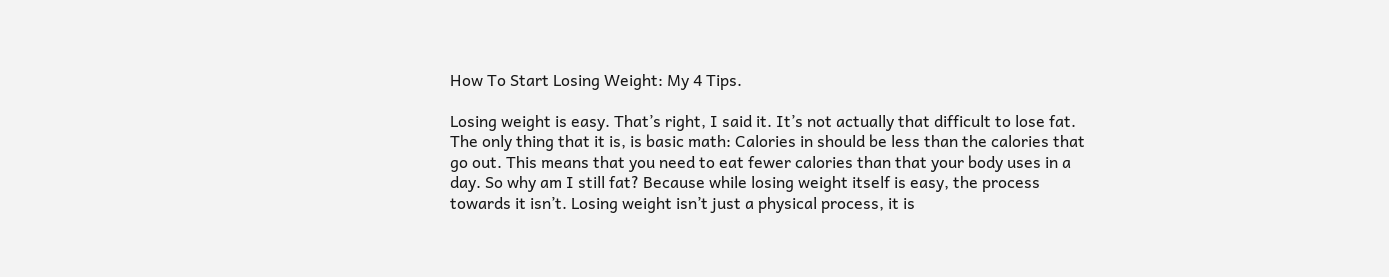How To Start Losing Weight: My 4 Tips.

Losing weight is easy. That’s right, I said it. It’s not actually that difficult to lose fat. The only thing that it is, is basic math: Calories in should be less than the calories that go out. This means that you need to eat fewer calories than that your body uses in a day. So why am I still fat? Because while losing weight itself is easy, the process towards it isn’t. Losing weight isn’t just a physical process, it is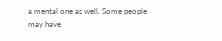a mental one as well. Some people may have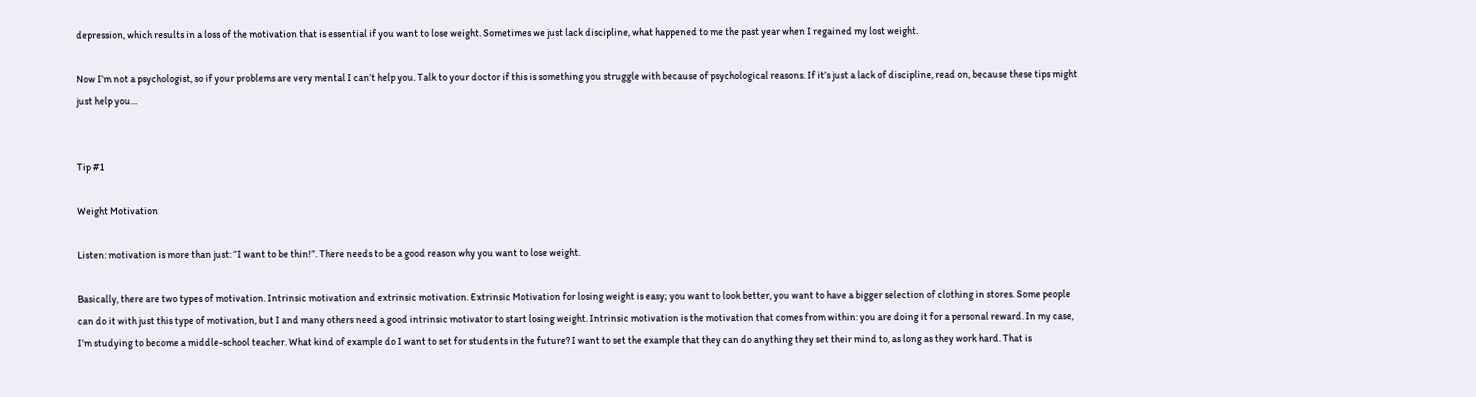depression, which results in a loss of the motivation that is essential if you want to lose weight. Sometimes we just lack discipline, what happened to me the past year when I regained my lost weight.

Now I’m not a psychologist, so if your problems are very mental I can’t help you. Talk to your doctor if this is something you struggle with because of psychological reasons. If it’s just a lack of discipline, read on, because these tips might just help you…


Tip #1

Weight Motivation

Listen: motivation is more than just: “I want to be thin!”. There needs to be a good reason why you want to lose weight.

Basically, there are two types of motivation. Intrinsic motivation and extrinsic motivation. Extrinsic Motivation for losing weight is easy; you want to look better, you want to have a bigger selection of clothing in stores. Some people can do it with just this type of motivation, but I and many others need a good intrinsic motivator to start losing weight. Intrinsic motivation is the motivation that comes from within: you are doing it for a personal reward. In my case, I’m studying to become a middle-school teacher. What kind of example do I want to set for students in the future? I want to set the example that they can do anything they set their mind to, as long as they work hard. That is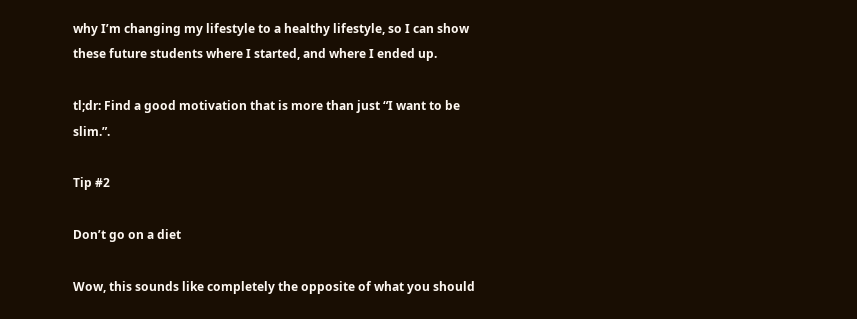why I’m changing my lifestyle to a healthy lifestyle, so I can show these future students where I started, and where I ended up.

tl;dr: Find a good motivation that is more than just “I want to be slim.”.

Tip #2

Don’t go on a diet

Wow, this sounds like completely the opposite of what you should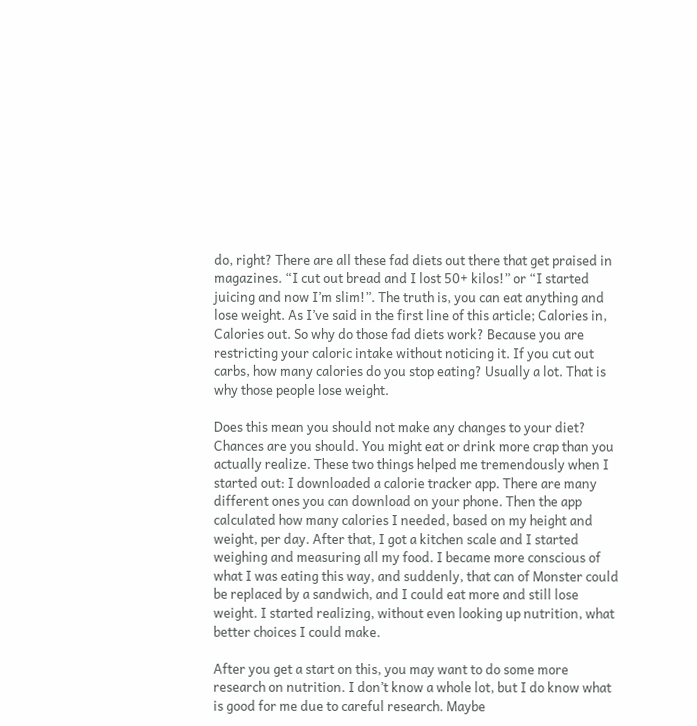do, right? There are all these fad diets out there that get praised in magazines. “I cut out bread and I lost 50+ kilos!” or “I started juicing and now I’m slim!”. The truth is, you can eat anything and lose weight. As I’ve said in the first line of this article; Calories in, Calories out. So why do those fad diets work? Because you are restricting your caloric intake without noticing it. If you cut out carbs, how many calories do you stop eating? Usually a lot. That is why those people lose weight.

Does this mean you should not make any changes to your diet? Chances are you should. You might eat or drink more crap than you actually realize. These two things helped me tremendously when I started out: I downloaded a calorie tracker app. There are many different ones you can download on your phone. Then the app calculated how many calories I needed, based on my height and weight, per day. After that, I got a kitchen scale and I started weighing and measuring all my food. I became more conscious of what I was eating this way, and suddenly, that can of Monster could be replaced by a sandwich, and I could eat more and still lose weight. I started realizing, without even looking up nutrition, what better choices I could make.

After you get a start on this, you may want to do some more research on nutrition. I don’t know a whole lot, but I do know what is good for me due to careful research. Maybe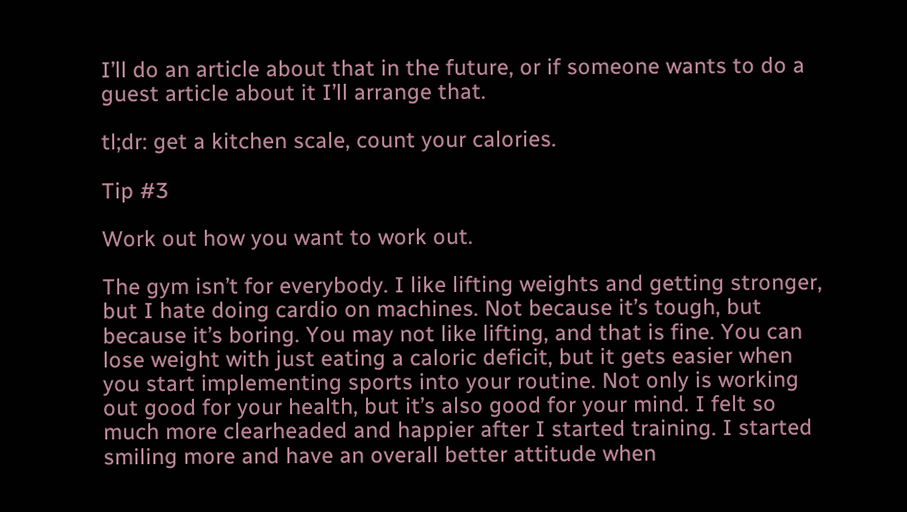I’ll do an article about that in the future, or if someone wants to do a guest article about it I’ll arrange that.

tl;dr: get a kitchen scale, count your calories.

Tip #3

Work out how you want to work out.

The gym isn’t for everybody. I like lifting weights and getting stronger, but I hate doing cardio on machines. Not because it’s tough, but because it’s boring. You may not like lifting, and that is fine. You can lose weight with just eating a caloric deficit, but it gets easier when you start implementing sports into your routine. Not only is working out good for your health, but it’s also good for your mind. I felt so much more clearheaded and happier after I started training. I started smiling more and have an overall better attitude when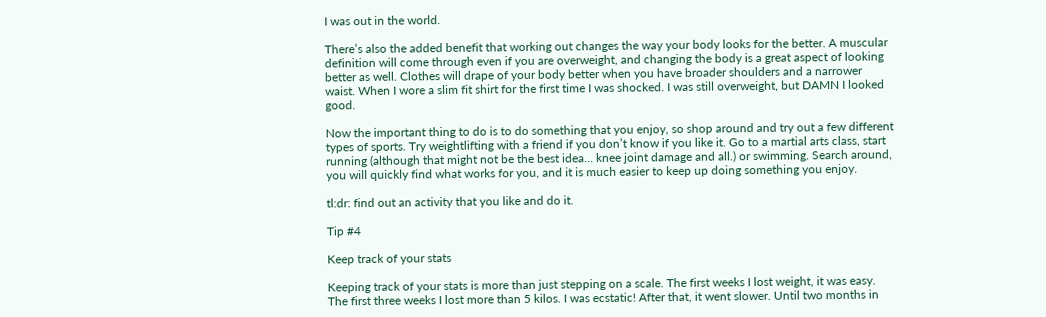I was out in the world.

There’s also the added benefit that working out changes the way your body looks for the better. A muscular definition will come through even if you are overweight, and changing the body is a great aspect of looking better as well. Clothes will drape of your body better when you have broader shoulders and a narrower waist. When I wore a slim fit shirt for the first time I was shocked. I was still overweight, but DAMN I looked good.

Now the important thing to do is to do something that you enjoy, so shop around and try out a few different types of sports. Try weightlifting with a friend if you don’t know if you like it. Go to a martial arts class, start running (although that might not be the best idea… knee joint damage and all.) or swimming. Search around, you will quickly find what works for you, and it is much easier to keep up doing something you enjoy.

tl:dr: find out an activity that you like and do it.

Tip #4

Keep track of your stats

Keeping track of your stats is more than just stepping on a scale. The first weeks I lost weight, it was easy. The first three weeks I lost more than 5 kilos. I was ecstatic! After that, it went slower. Until two months in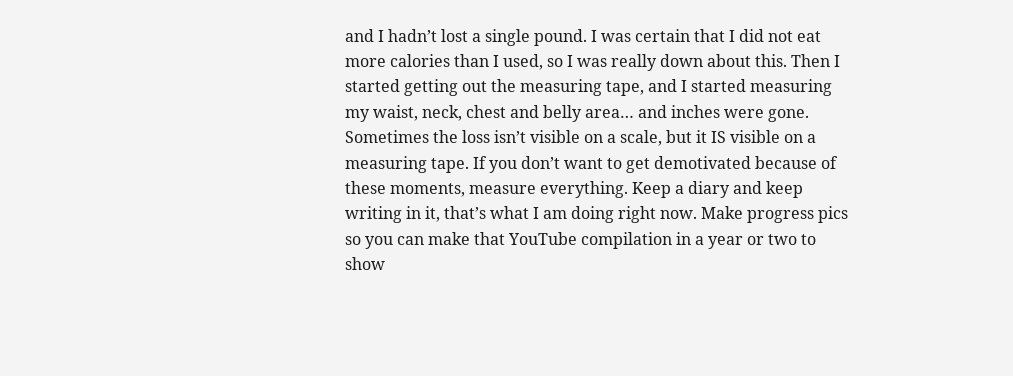and I hadn’t lost a single pound. I was certain that I did not eat more calories than I used, so I was really down about this. Then I started getting out the measuring tape, and I started measuring my waist, neck, chest and belly area… and inches were gone. Sometimes the loss isn’t visible on a scale, but it IS visible on a measuring tape. If you don’t want to get demotivated because of these moments, measure everything. Keep a diary and keep writing in it, that’s what I am doing right now. Make progress pics so you can make that YouTube compilation in a year or two to show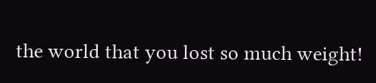the world that you lost so much weight!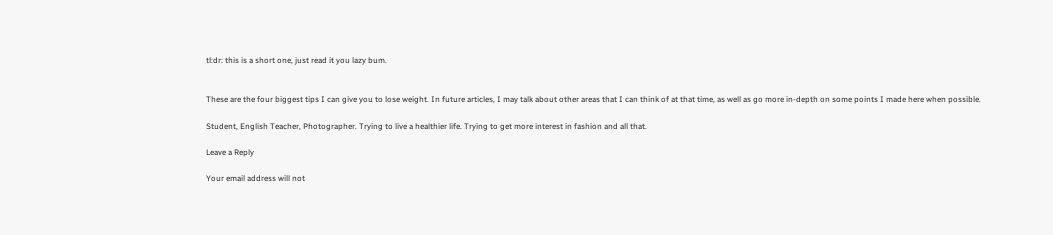tl:dr: this is a short one, just read it you lazy bum.


These are the four biggest tips I can give you to lose weight. In future articles, I may talk about other areas that I can think of at that time, as well as go more in-depth on some points I made here when possible.

Student, English Teacher, Photographer. Trying to live a healthier life. Trying to get more interest in fashion and all that.

Leave a Reply

Your email address will not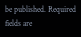be published. Required fields are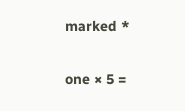marked *

one × 5 =